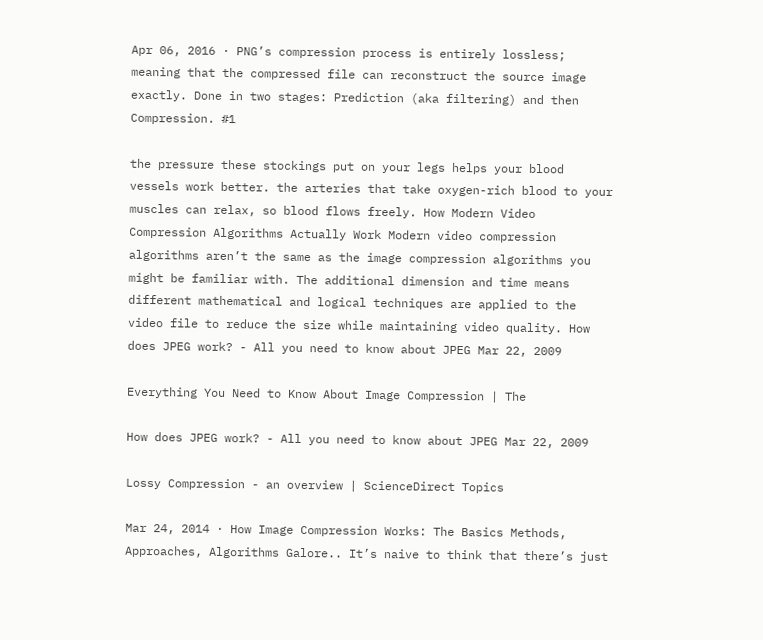Apr 06, 2016 · PNG’s compression process is entirely lossless; meaning that the compressed file can reconstruct the source image exactly. Done in two stages: Prediction (aka filtering) and then Compression. #1

the pressure these stockings put on your legs helps your blood vessels work better. the arteries that take oxygen-rich blood to your muscles can relax, so blood flows freely. How Modern Video Compression Algorithms Actually Work Modern video compression algorithms aren’t the same as the image compression algorithms you might be familiar with. The additional dimension and time means different mathematical and logical techniques are applied to the video file to reduce the size while maintaining video quality. How does JPEG work? - All you need to know about JPEG Mar 22, 2009

Everything You Need to Know About Image Compression | The

How does JPEG work? - All you need to know about JPEG Mar 22, 2009

Lossy Compression - an overview | ScienceDirect Topics

Mar 24, 2014 · How Image Compression Works: The Basics Methods, Approaches, Algorithms Galore.. It’s naive to think that there’s just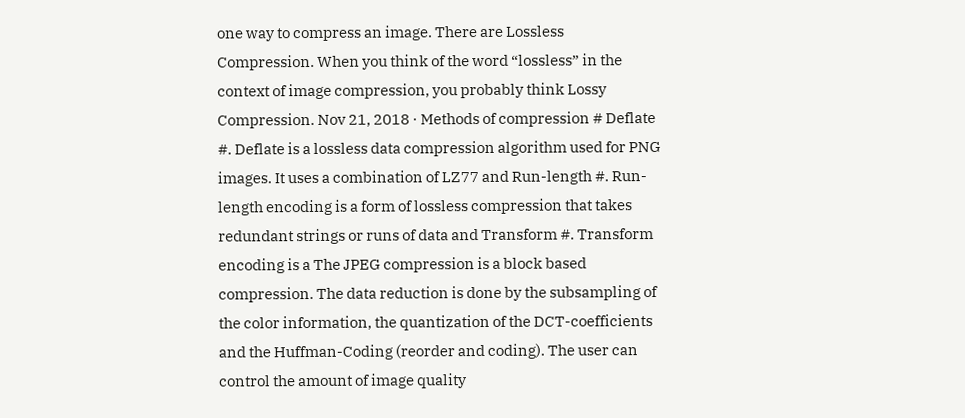one way to compress an image. There are Lossless Compression. When you think of the word “lossless” in the context of image compression, you probably think Lossy Compression. Nov 21, 2018 · Methods of compression # Deflate #. Deflate is a lossless data compression algorithm used for PNG images. It uses a combination of LZ77 and Run-length #. Run-length encoding is a form of lossless compression that takes redundant strings or runs of data and Transform #. Transform encoding is a The JPEG compression is a block based compression. The data reduction is done by the subsampling of the color information, the quantization of the DCT-coefficients and the Huffman-Coding (reorder and coding). The user can control the amount of image quality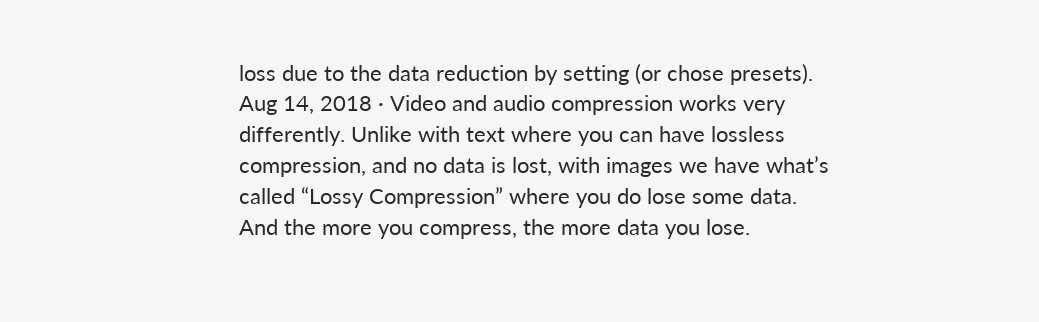loss due to the data reduction by setting (or chose presets). Aug 14, 2018 · Video and audio compression works very differently. Unlike with text where you can have lossless compression, and no data is lost, with images we have what’s called “Lossy Compression” where you do lose some data. And the more you compress, the more data you lose.